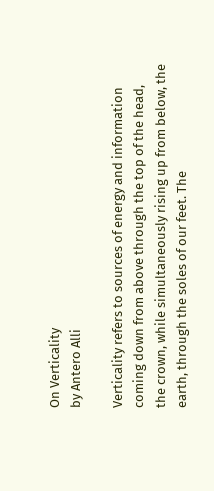On Verticality
by Antero Alli

Verticality refers to sources of energy and information coming down from above through the top of the head, the crown, while simultaneously rising up from below, the earth, through the soles of our feet. The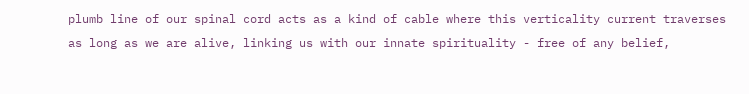plumb line of our spinal cord acts as a kind of cable where this verticality current traverses as long as we are alive, linking us with our innate spirituality - free of any belief,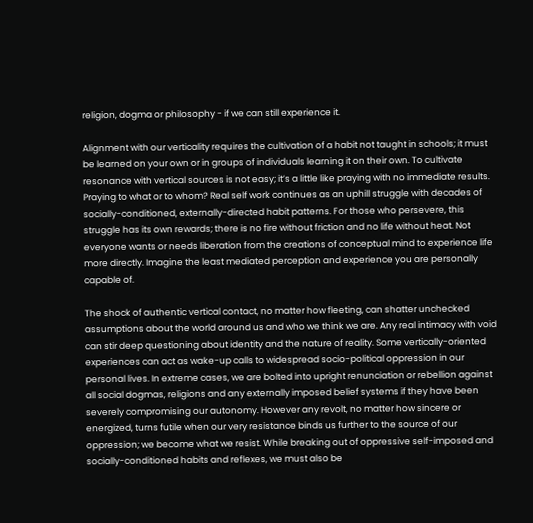religion, dogma or philosophy - if we can still experience it.

Alignment with our verticality requires the cultivation of a habit not taught in schools; it must be learned on your own or in groups of individuals learning it on their own. To cultivate resonance with vertical sources is not easy; it’s a little like praying with no immediate results. Praying to what or to whom? Real self work continues as an uphill struggle with decades of socially-conditioned, externally-directed habit patterns. For those who persevere, this struggle has its own rewards; there is no fire without friction and no life without heat. Not everyone wants or needs liberation from the creations of conceptual mind to experience life more directly. Imagine the least mediated perception and experience you are personally capable of.

The shock of authentic vertical contact, no matter how fleeting, can shatter unchecked assumptions about the world around us and who we think we are. Any real intimacy with void can stir deep questioning about identity and the nature of reality. Some vertically-oriented experiences can act as wake-up calls to widespread socio-political oppression in our personal lives. In extreme cases, we are bolted into upright renunciation or rebellion against all social dogmas, religions and any externally imposed belief systems if they have been severely compromising our autonomy. However any revolt, no matter how sincere or energized, turns futile when our very resistance binds us further to the source of our oppression; we become what we resist. While breaking out of oppressive self-imposed and socially-conditioned habits and reflexes, we must also be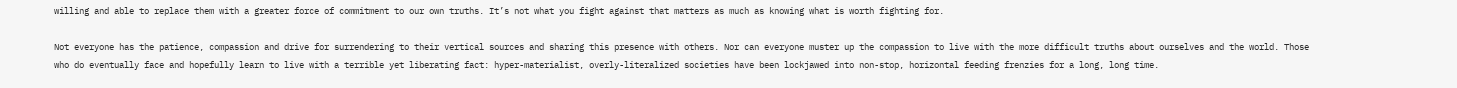willing and able to replace them with a greater force of commitment to our own truths. It’s not what you fight against that matters as much as knowing what is worth fighting for.

Not everyone has the patience, compassion and drive for surrendering to their vertical sources and sharing this presence with others. Nor can everyone muster up the compassion to live with the more difficult truths about ourselves and the world. Those who do eventually face and hopefully learn to live with a terrible yet liberating fact: hyper-materialist, overly-literalized societies have been lockjawed into non-stop, horizontal feeding frenzies for a long, long time.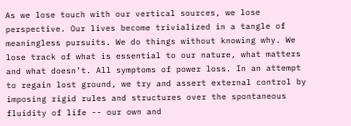As we lose touch with our vertical sources, we lose perspective. Our lives become trivialized in a tangle of meaningless pursuits. We do things without knowing why. We lose track of what is essential to our nature, what matters and what doesn’t. All symptoms of power loss. In an attempt to regain lost ground, we try and assert external control by imposing rigid rules and structures over the spontaneous fluidity of life -- our own and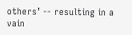others’ -- resulting in a vain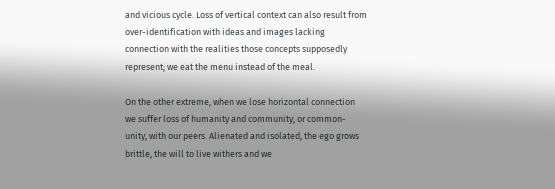and vicious cycle. Loss of vertical context can also result from over-identification with ideas and images lacking connection with the realities those concepts supposedly represent; we eat the menu instead of the meal.

On the other extreme, when we lose horizontal connection we suffer loss of humanity and community, or common-unity, with our peers. Alienated and isolated, the ego grows brittle, the will to live withers and we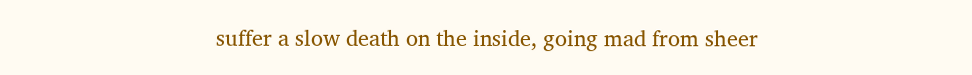suffer a slow death on the inside, going mad from sheer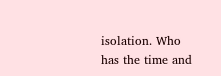isolation. Who has the time and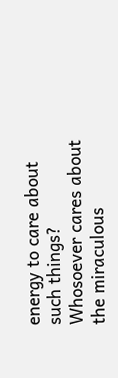energy to care about such things? Whosoever cares about the miraculous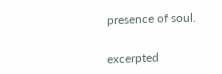presence of soul.


excerpted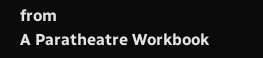from
A Paratheatre Workbook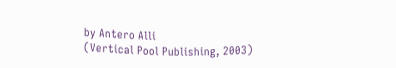by Antero Alli
(Vertical Pool Publishing, 2003)